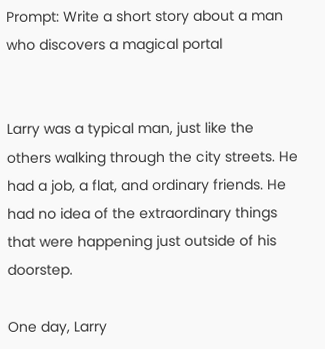Prompt: Write a short story about a man who discovers a magical portal


Larry was a typical man, just like the others walking through the city streets. He had a job, a flat, and ordinary friends. He had no idea of the extraordinary things that were happening just outside of his doorstep.

One day, Larry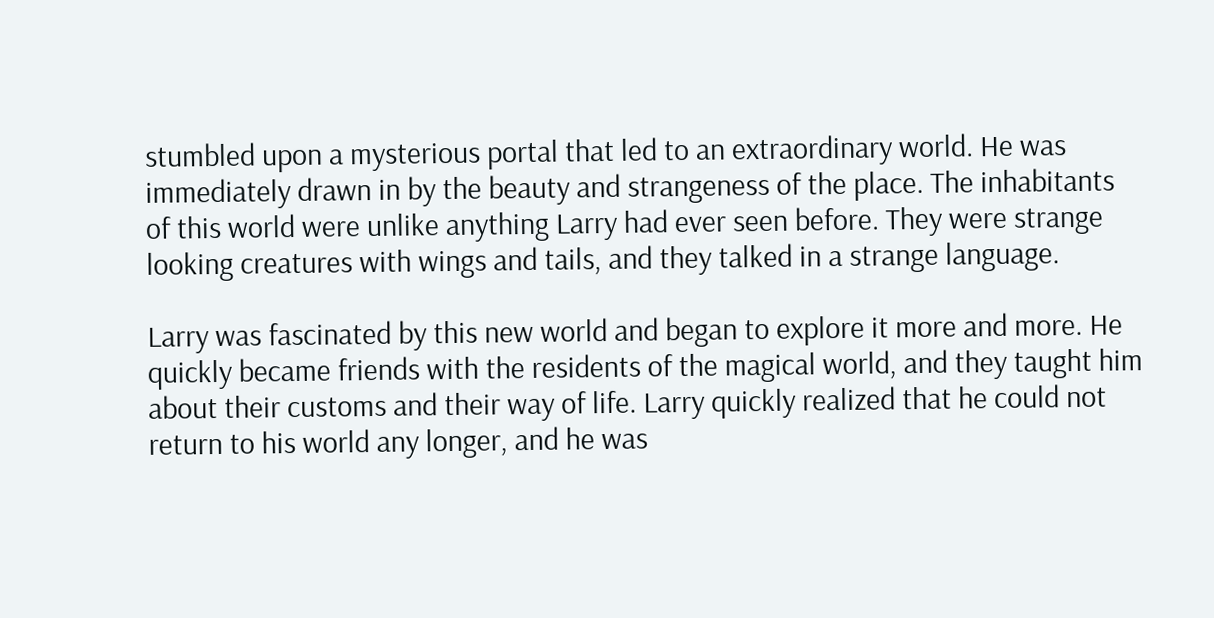stumbled upon a mysterious portal that led to an extraordinary world. He was immediately drawn in by the beauty and strangeness of the place. The inhabitants of this world were unlike anything Larry had ever seen before. They were strange looking creatures with wings and tails, and they talked in a strange language.

Larry was fascinated by this new world and began to explore it more and more. He quickly became friends with the residents of the magical world, and they taught him about their customs and their way of life. Larry quickly realized that he could not return to his world any longer, and he was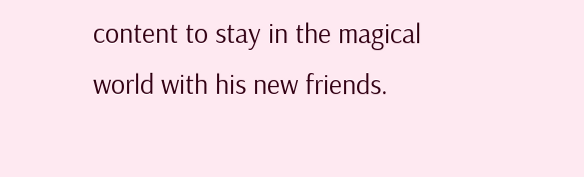content to stay in the magical world with his new friends.